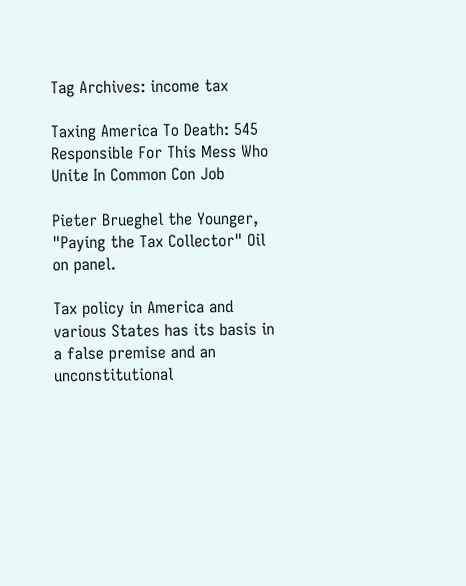Tag Archives: income tax

Taxing America To Death: 545 Responsible For This Mess Who Unite In Common Con Job

Pieter Brueghel the Younger, "Paying the Tax Collector" Oil on panel.

Tax policy in America and various States has its basis in a false premise and an unconstitutional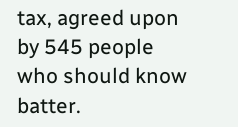tax, agreed upon by 545 people who should know batter.